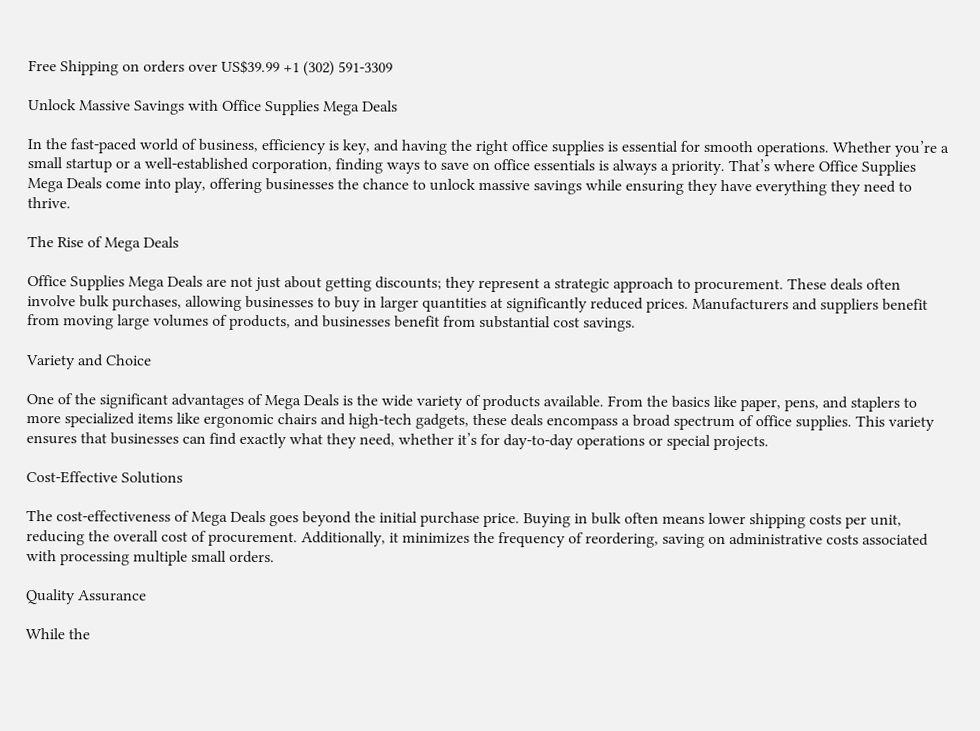Free Shipping on orders over US$39.99 +1 (302) 591-3309

Unlock Massive Savings with Office Supplies Mega Deals

In the fast-paced world of business, efficiency is key, and having the right office supplies is essential for smooth operations. Whether you’re a small startup or a well-established corporation, finding ways to save on office essentials is always a priority. That’s where Office Supplies Mega Deals come into play, offering businesses the chance to unlock massive savings while ensuring they have everything they need to thrive.

The Rise of Mega Deals

Office Supplies Mega Deals are not just about getting discounts; they represent a strategic approach to procurement. These deals often involve bulk purchases, allowing businesses to buy in larger quantities at significantly reduced prices. Manufacturers and suppliers benefit from moving large volumes of products, and businesses benefit from substantial cost savings.

Variety and Choice

One of the significant advantages of Mega Deals is the wide variety of products available. From the basics like paper, pens, and staplers to more specialized items like ergonomic chairs and high-tech gadgets, these deals encompass a broad spectrum of office supplies. This variety ensures that businesses can find exactly what they need, whether it’s for day-to-day operations or special projects.

Cost-Effective Solutions

The cost-effectiveness of Mega Deals goes beyond the initial purchase price. Buying in bulk often means lower shipping costs per unit, reducing the overall cost of procurement. Additionally, it minimizes the frequency of reordering, saving on administrative costs associated with processing multiple small orders.

Quality Assurance

While the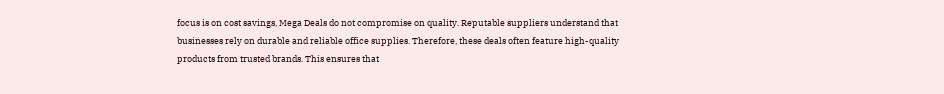focus is on cost savings, Mega Deals do not compromise on quality. Reputable suppliers understand that businesses rely on durable and reliable office supplies. Therefore, these deals often feature high-quality products from trusted brands. This ensures that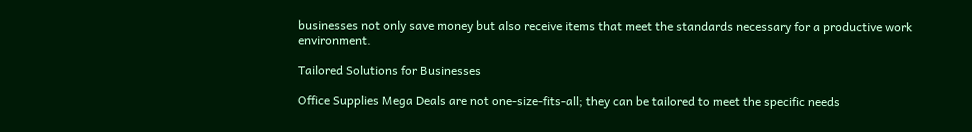businesses not only save money but also receive items that meet the standards necessary for a productive work environment.

Tailored Solutions for Businesses

Office Supplies Mega Deals are not one-size-fits-all; they can be tailored to meet the specific needs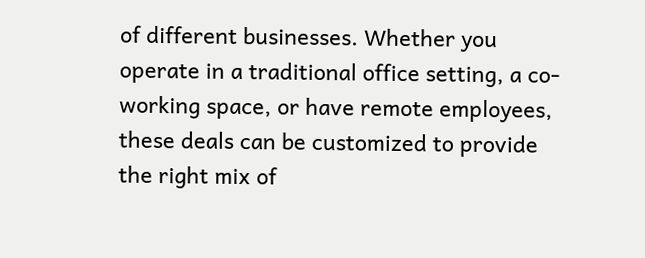of different businesses. Whether you operate in a traditional office setting, a co-working space, or have remote employees, these deals can be customized to provide the right mix of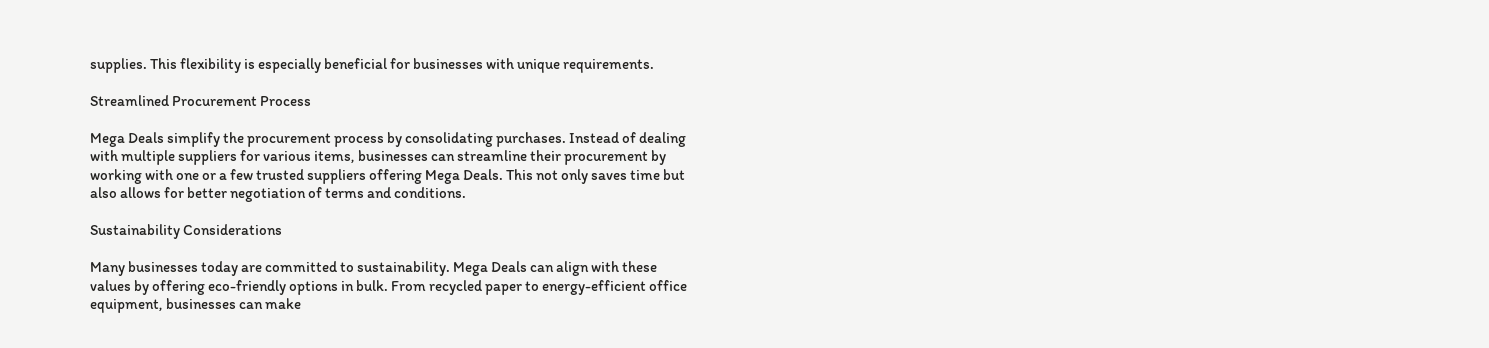supplies. This flexibility is especially beneficial for businesses with unique requirements.

Streamlined Procurement Process

Mega Deals simplify the procurement process by consolidating purchases. Instead of dealing with multiple suppliers for various items, businesses can streamline their procurement by working with one or a few trusted suppliers offering Mega Deals. This not only saves time but also allows for better negotiation of terms and conditions.

Sustainability Considerations

Many businesses today are committed to sustainability. Mega Deals can align with these values by offering eco-friendly options in bulk. From recycled paper to energy-efficient office equipment, businesses can make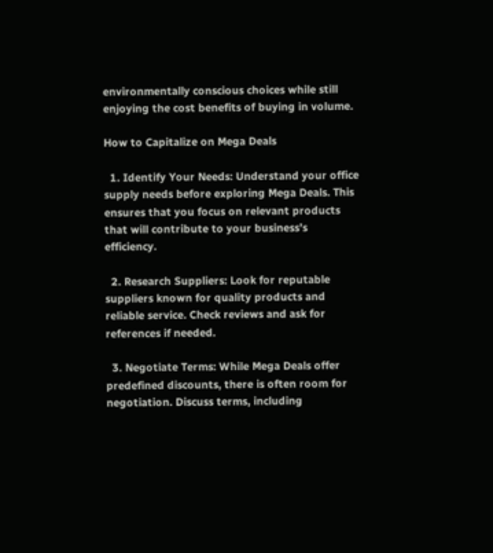environmentally conscious choices while still enjoying the cost benefits of buying in volume.

How to Capitalize on Mega Deals

  1. Identify Your Needs: Understand your office supply needs before exploring Mega Deals. This ensures that you focus on relevant products that will contribute to your business’s efficiency.

  2. Research Suppliers: Look for reputable suppliers known for quality products and reliable service. Check reviews and ask for references if needed.

  3. Negotiate Terms: While Mega Deals offer predefined discounts, there is often room for negotiation. Discuss terms, including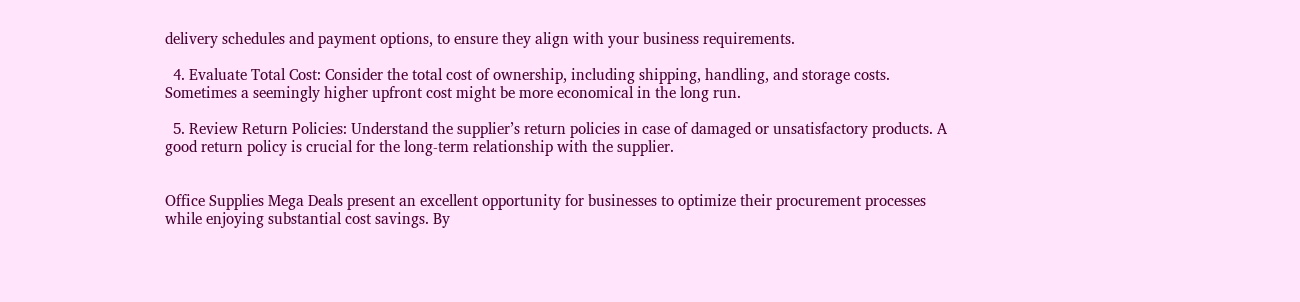delivery schedules and payment options, to ensure they align with your business requirements.

  4. Evaluate Total Cost: Consider the total cost of ownership, including shipping, handling, and storage costs. Sometimes a seemingly higher upfront cost might be more economical in the long run.

  5. Review Return Policies: Understand the supplier’s return policies in case of damaged or unsatisfactory products. A good return policy is crucial for the long-term relationship with the supplier.


Office Supplies Mega Deals present an excellent opportunity for businesses to optimize their procurement processes while enjoying substantial cost savings. By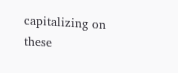capitalizing on these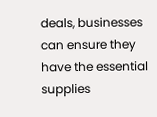deals, businesses can ensure they have the essential supplies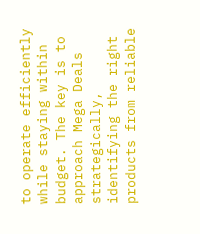to operate efficiently while staying within budget. The key is to approach Mega Deals strategically, identifying the right products from reliable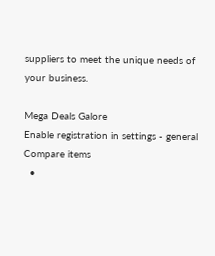suppliers to meet the unique needs of your business.

Mega Deals Galore
Enable registration in settings - general
Compare items
  •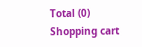Total (0)
Shopping cart